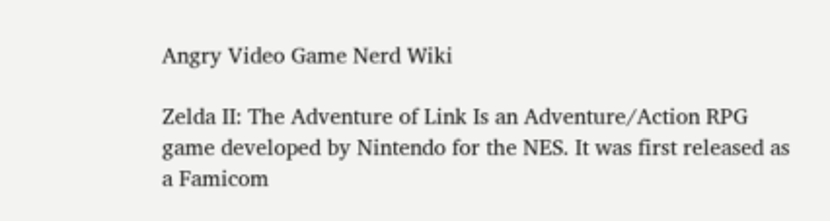Angry Video Game Nerd Wiki

Zelda II: The Adventure of Link Is an Adventure/Action RPG game developed by Nintendo for the NES. It was first released as a Famicom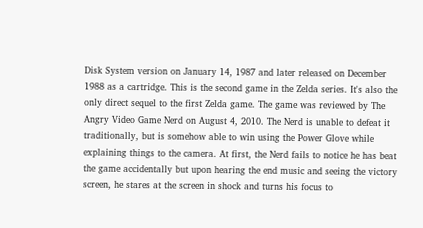Disk System version on January 14, 1987 and later released on December 1988 as a cartridge. This is the second game in the Zelda series. It's also the only direct sequel to the first Zelda game. The game was reviewed by The Angry Video Game Nerd on August 4, 2010. The Nerd is unable to defeat it traditionally, but is somehow able to win using the Power Glove while explaining things to the camera. At first, the Nerd fails to notice he has beat the game accidentally but upon hearing the end music and seeing the victory screen, he stares at the screen in shock and turns his focus to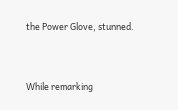the Power Glove, stunned.


While remarking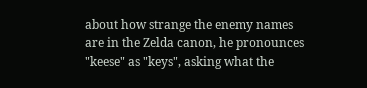about how strange the enemy names are in the Zelda canon, he pronounces "keese" as "keys", asking what the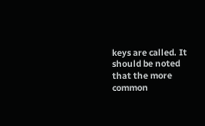keys are called. It should be noted that the more common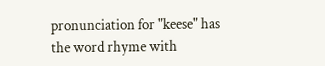pronunciation for "keese" has the word rhyme with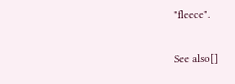"fleece".

See also[]